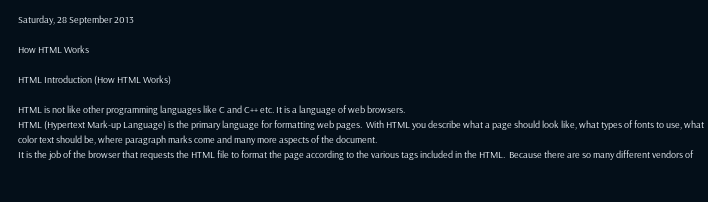Saturday, 28 September 2013

How HTML Works

HTML Introduction (How HTML Works)

HTML is not like other programming languages like C and C++ etc. It is a language of web browsers.
HTML (Hypertext Mark-up Language) is the primary language for formatting web pages.  With HTML you describe what a page should look like, what types of fonts to use, what color text should be, where paragraph marks come and many more aspects of the document.
It is the job of the browser that requests the HTML file to format the page according to the various tags included in the HTML.  Because there are so many different vendors of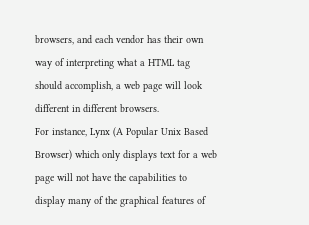browsers, and each vendor has their own way of interpreting what a HTML tag should accomplish, a web page will look different in different browsers.
For instance, Lynx (A Popular Unix Based Browser) which only displays text for a web page will not have the capabilities to display many of the graphical features of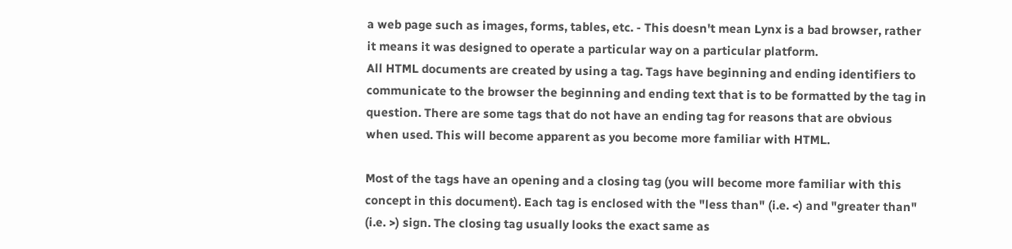a web page such as images, forms, tables, etc. - This doesn't mean Lynx is a bad browser, rather it means it was designed to operate a particular way on a particular platform.
All HTML documents are created by using a tag. Tags have beginning and ending identifiers to communicate to the browser the beginning and ending text that is to be formatted by the tag in question. There are some tags that do not have an ending tag for reasons that are obvious when used. This will become apparent as you become more familiar with HTML.

Most of the tags have an opening and a closing tag (you will become more familiar with this concept in this document). Each tag is enclosed with the "less than" (i.e. <) and "greater than" (i.e. >) sign. The closing tag usually looks the exact same as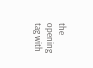the opening tag with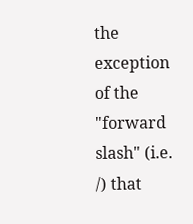the exception of the "forward slash" (i.e. /) that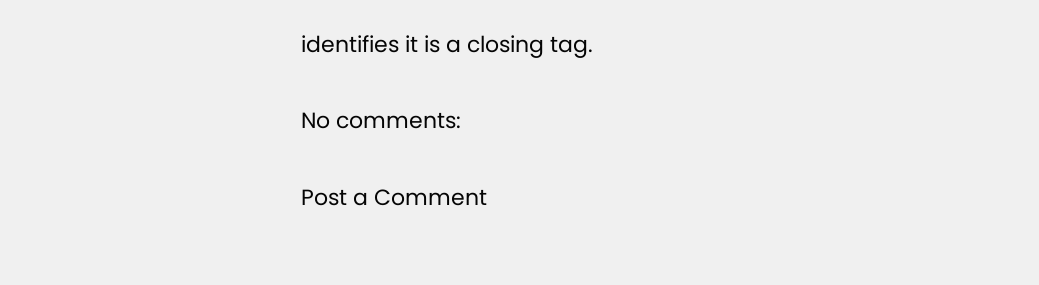identifies it is a closing tag.

No comments:

Post a Comment